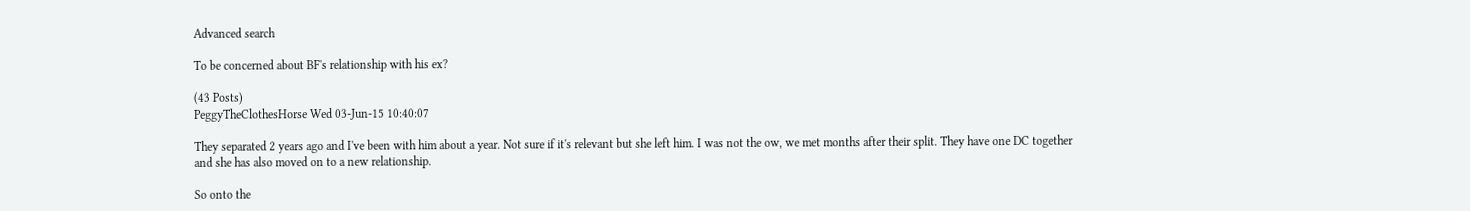Advanced search

To be concerned about BF's relationship with his ex?

(43 Posts)
PeggyTheClothesHorse Wed 03-Jun-15 10:40:07

They separated 2 years ago and I've been with him about a year. Not sure if it's relevant but she left him. I was not the ow, we met months after their split. They have one DC together and she has also moved on to a new relationship.

So onto the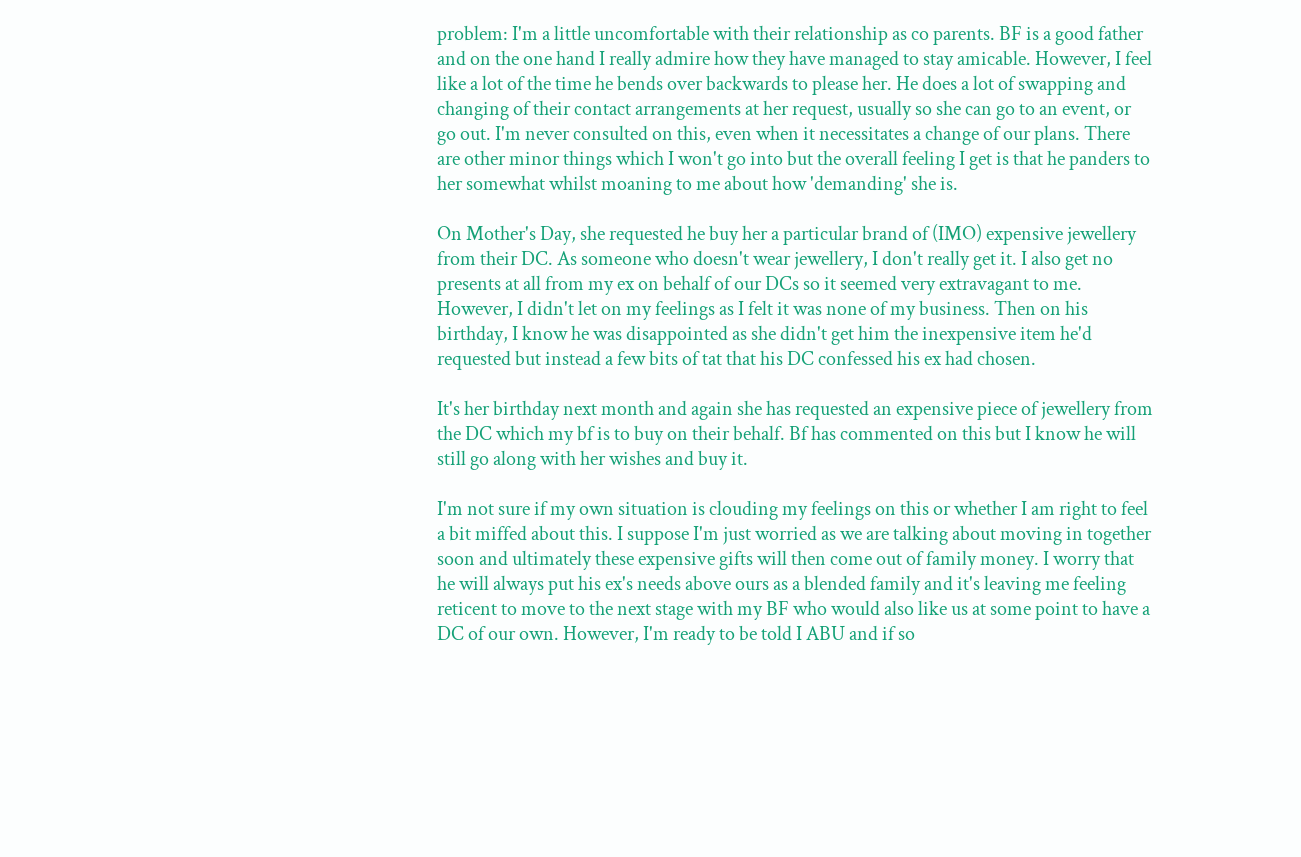problem: I'm a little uncomfortable with their relationship as co parents. BF is a good father and on the one hand I really admire how they have managed to stay amicable. However, I feel like a lot of the time he bends over backwards to please her. He does a lot of swapping and changing of their contact arrangements at her request, usually so she can go to an event, or go out. I'm never consulted on this, even when it necessitates a change of our plans. There are other minor things which I won't go into but the overall feeling I get is that he panders to her somewhat whilst moaning to me about how 'demanding' she is.

On Mother's Day, she requested he buy her a particular brand of (IMO) expensive jewellery from their DC. As someone who doesn't wear jewellery, I don't really get it. I also get no presents at all from my ex on behalf of our DCs so it seemed very extravagant to me. However, I didn't let on my feelings as I felt it was none of my business. Then on his birthday, I know he was disappointed as she didn't get him the inexpensive item he'd requested but instead a few bits of tat that his DC confessed his ex had chosen.

It's her birthday next month and again she has requested an expensive piece of jewellery from the DC which my bf is to buy on their behalf. Bf has commented on this but I know he will still go along with her wishes and buy it.

I'm not sure if my own situation is clouding my feelings on this or whether I am right to feel a bit miffed about this. I suppose I'm just worried as we are talking about moving in together soon and ultimately these expensive gifts will then come out of family money. I worry that he will always put his ex's needs above ours as a blended family and it's leaving me feeling reticent to move to the next stage with my BF who would also like us at some point to have a DC of our own. However, I'm ready to be told I ABU and if so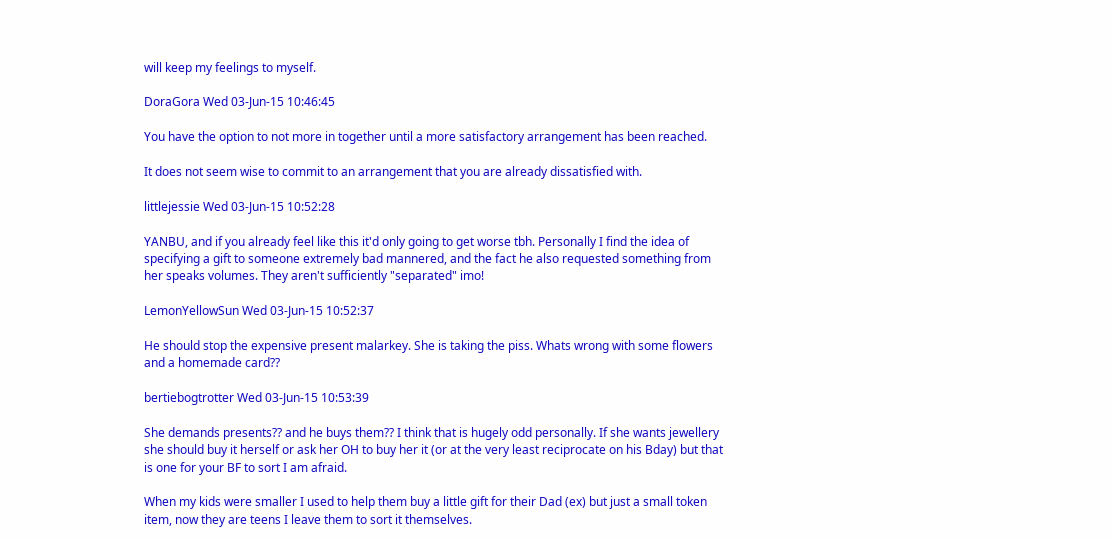will keep my feelings to myself.

DoraGora Wed 03-Jun-15 10:46:45

You have the option to not more in together until a more satisfactory arrangement has been reached.

It does not seem wise to commit to an arrangement that you are already dissatisfied with.

littlejessie Wed 03-Jun-15 10:52:28

YANBU, and if you already feel like this it'd only going to get worse tbh. Personally I find the idea of specifying a gift to someone extremely bad mannered, and the fact he also requested something from her speaks volumes. They aren't sufficiently "separated" imo!

LemonYellowSun Wed 03-Jun-15 10:52:37

He should stop the expensive present malarkey. She is taking the piss. Whats wrong with some flowers and a homemade card??

bertiebogtrotter Wed 03-Jun-15 10:53:39

She demands presents?? and he buys them?? I think that is hugely odd personally. If she wants jewellery she should buy it herself or ask her OH to buy her it (or at the very least reciprocate on his Bday) but that is one for your BF to sort I am afraid.

When my kids were smaller I used to help them buy a little gift for their Dad (ex) but just a small token item, now they are teens I leave them to sort it themselves.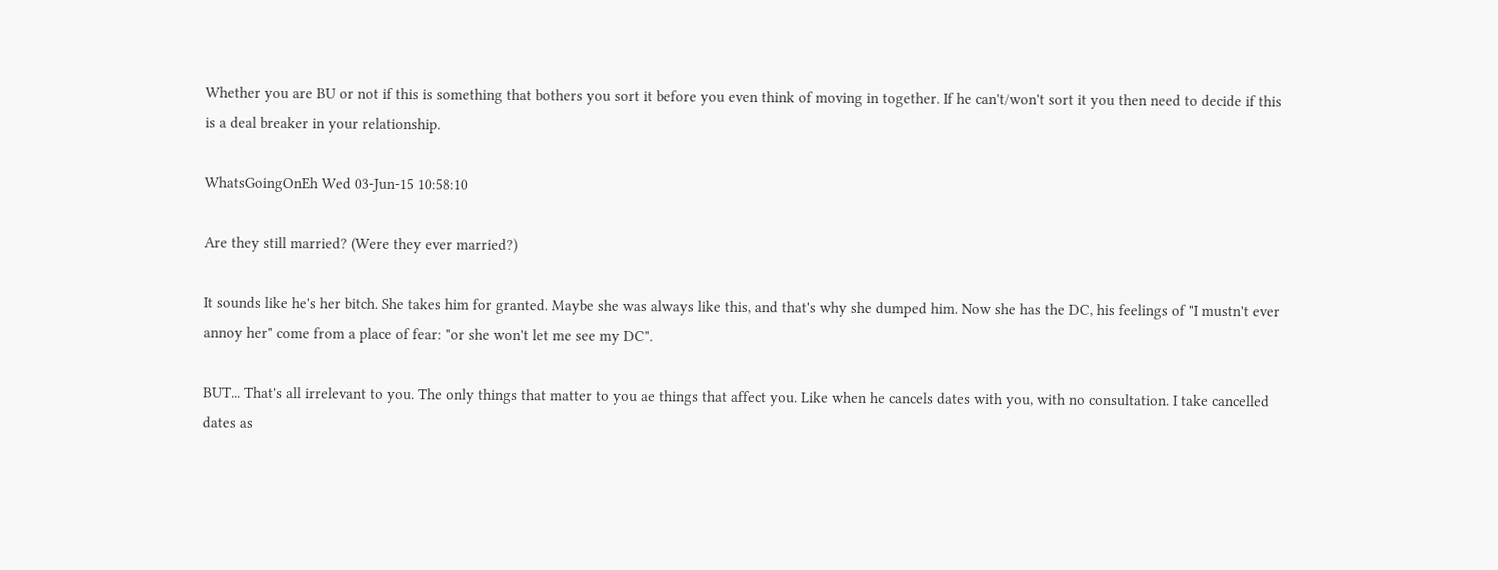Whether you are BU or not if this is something that bothers you sort it before you even think of moving in together. If he can't/won't sort it you then need to decide if this is a deal breaker in your relationship.

WhatsGoingOnEh Wed 03-Jun-15 10:58:10

Are they still married? (Were they ever married?)

It sounds like he's her bitch. She takes him for granted. Maybe she was always like this, and that's why she dumped him. Now she has the DC, his feelings of "I mustn't ever annoy her" come from a place of fear: "or she won't let me see my DC".

BUT... That's all irrelevant to you. The only things that matter to you ae things that affect you. Like when he cancels dates with you, with no consultation. I take cancelled dates as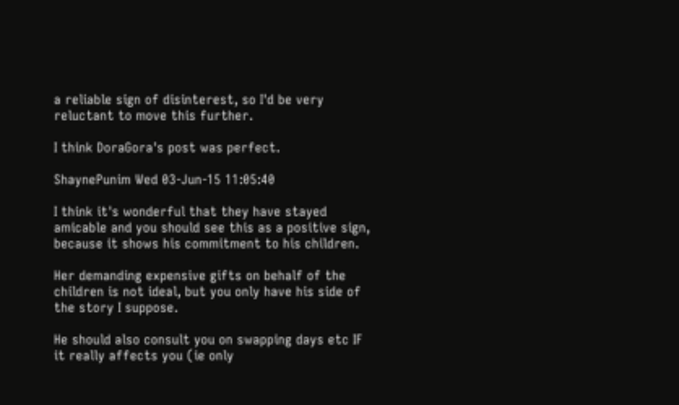a reliable sign of disinterest, so I'd be very reluctant to move this further.

I think DoraGora's post was perfect.

ShaynePunim Wed 03-Jun-15 11:05:40

I think it's wonderful that they have stayed amicable and you should see this as a positive sign, because it shows his commitment to his children.

Her demanding expensive gifts on behalf of the children is not ideal, but you only have his side of the story I suppose.

He should also consult you on swapping days etc IF it really affects you (ie only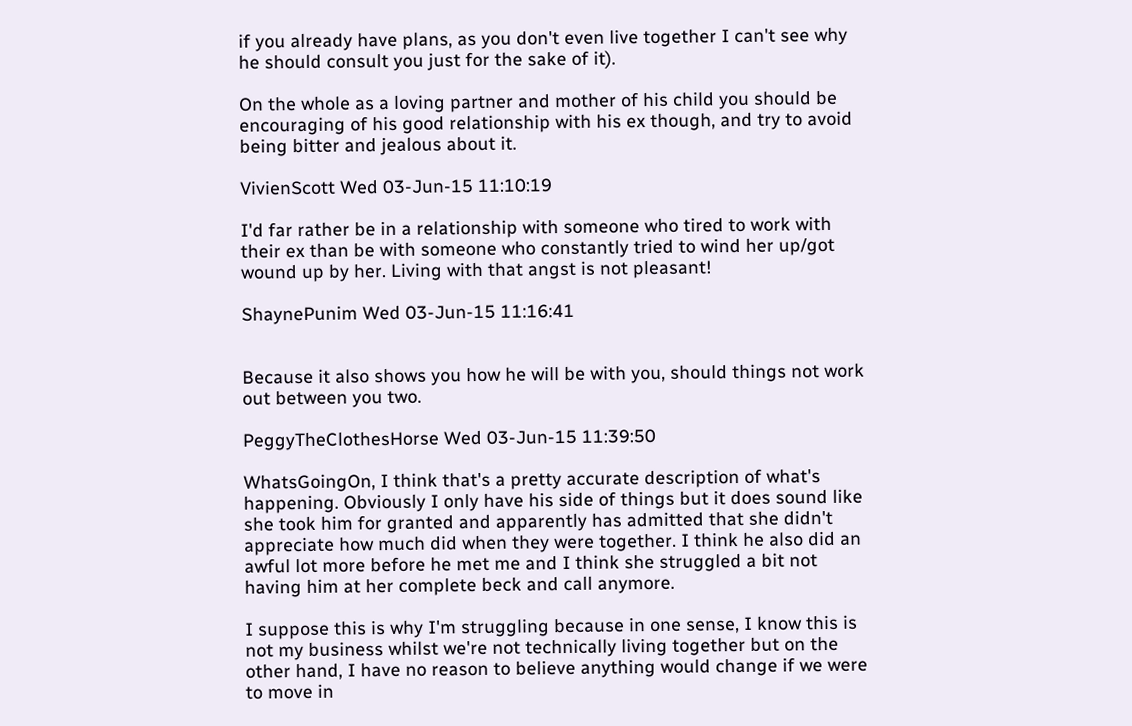if you already have plans, as you don't even live together I can't see why he should consult you just for the sake of it).

On the whole as a loving partner and mother of his child you should be encouraging of his good relationship with his ex though, and try to avoid being bitter and jealous about it.

VivienScott Wed 03-Jun-15 11:10:19

I'd far rather be in a relationship with someone who tired to work with their ex than be with someone who constantly tried to wind her up/got wound up by her. Living with that angst is not pleasant!

ShaynePunim Wed 03-Jun-15 11:16:41


Because it also shows you how he will be with you, should things not work out between you two.

PeggyTheClothesHorse Wed 03-Jun-15 11:39:50

WhatsGoingOn, I think that's a pretty accurate description of what's happening. Obviously I only have his side of things but it does sound like she took him for granted and apparently has admitted that she didn't appreciate how much did when they were together. I think he also did an awful lot more before he met me and I think she struggled a bit not having him at her complete beck and call anymore.

I suppose this is why I'm struggling because in one sense, I know this is not my business whilst we're not technically living together but on the other hand, I have no reason to believe anything would change if we were to move in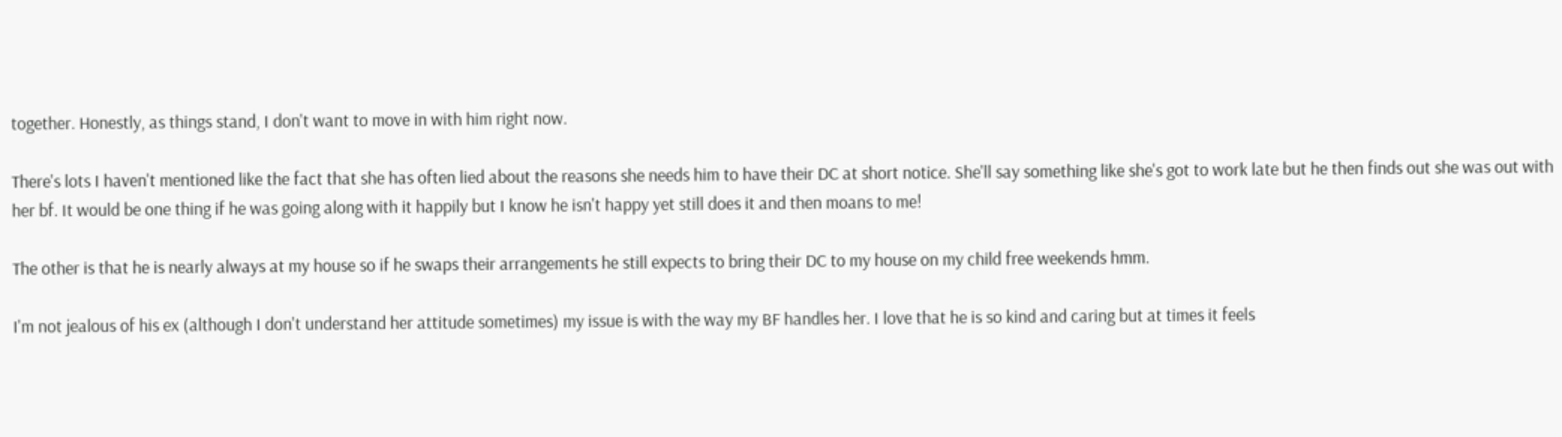together. Honestly, as things stand, I don't want to move in with him right now.

There's lots I haven't mentioned like the fact that she has often lied about the reasons she needs him to have their DC at short notice. She'll say something like she's got to work late but he then finds out she was out with her bf. It would be one thing if he was going along with it happily but I know he isn't happy yet still does it and then moans to me!

The other is that he is nearly always at my house so if he swaps their arrangements he still expects to bring their DC to my house on my child free weekends hmm.

I'm not jealous of his ex (although I don't understand her attitude sometimes) my issue is with the way my BF handles her. I love that he is so kind and caring but at times it feels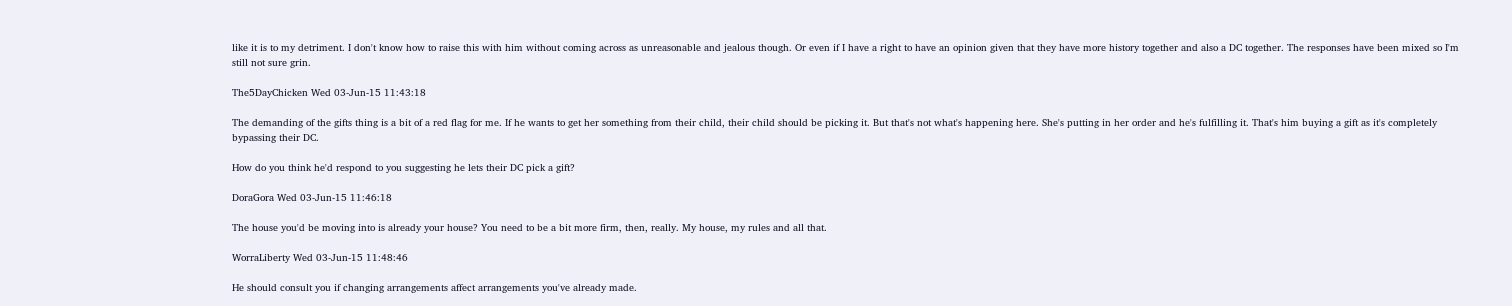like it is to my detriment. I don't know how to raise this with him without coming across as unreasonable and jealous though. Or even if I have a right to have an opinion given that they have more history together and also a DC together. The responses have been mixed so I'm still not sure grin.

The5DayChicken Wed 03-Jun-15 11:43:18

The demanding of the gifts thing is a bit of a red flag for me. If he wants to get her something from their child, their child should be picking it. But that's not what's happening here. She's putting in her order and he's fulfilling it. That's him buying a gift as it's completely bypassing their DC.

How do you think he'd respond to you suggesting he lets their DC pick a gift?

DoraGora Wed 03-Jun-15 11:46:18

The house you'd be moving into is already your house? You need to be a bit more firm, then, really. My house, my rules and all that.

WorraLiberty Wed 03-Jun-15 11:48:46

He should consult you if changing arrangements affect arrangements you've already made.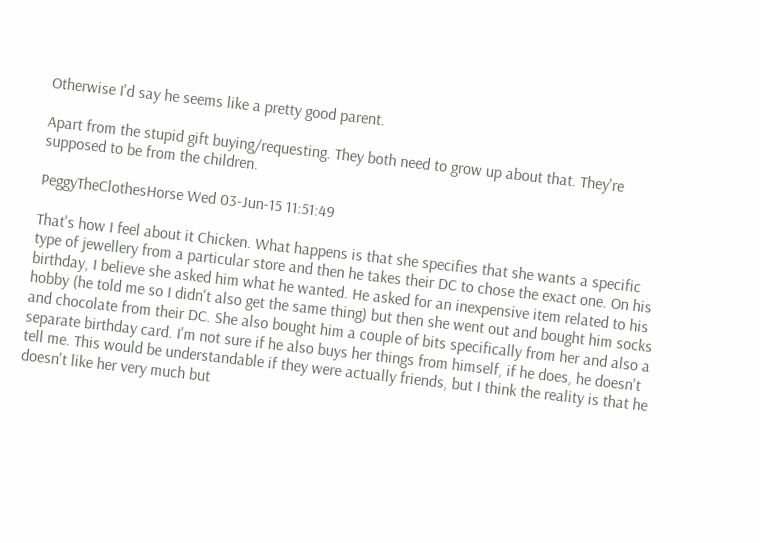Otherwise I'd say he seems like a pretty good parent.

Apart from the stupid gift buying/requesting. They both need to grow up about that. They're supposed to be from the children.

PeggyTheClothesHorse Wed 03-Jun-15 11:51:49

That's how I feel about it Chicken. What happens is that she specifies that she wants a specific type of jewellery from a particular store and then he takes their DC to chose the exact one. On his birthday, I believe she asked him what he wanted. He asked for an inexpensive item related to his hobby (he told me so I didn't also get the same thing) but then she went out and bought him socks and chocolate from their DC. She also bought him a couple of bits specifically from her and also a separate birthday card. I'm not sure if he also buys her things from himself, if he does, he doesn't tell me. This would be understandable if they were actually friends, but I think the reality is that he doesn't like her very much but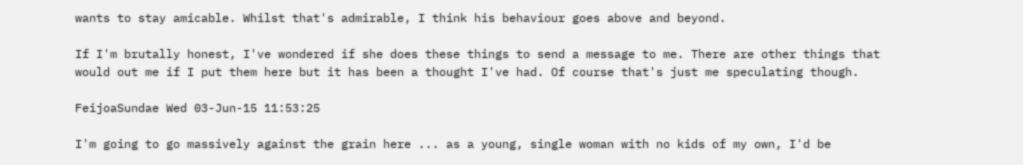wants to stay amicable. Whilst that's admirable, I think his behaviour goes above and beyond.

If I'm brutally honest, I've wondered if she does these things to send a message to me. There are other things that would out me if I put them here but it has been a thought I've had. Of course that's just me speculating though.

FeijoaSundae Wed 03-Jun-15 11:53:25

I'm going to go massively against the grain here ... as a young, single woman with no kids of my own, I'd be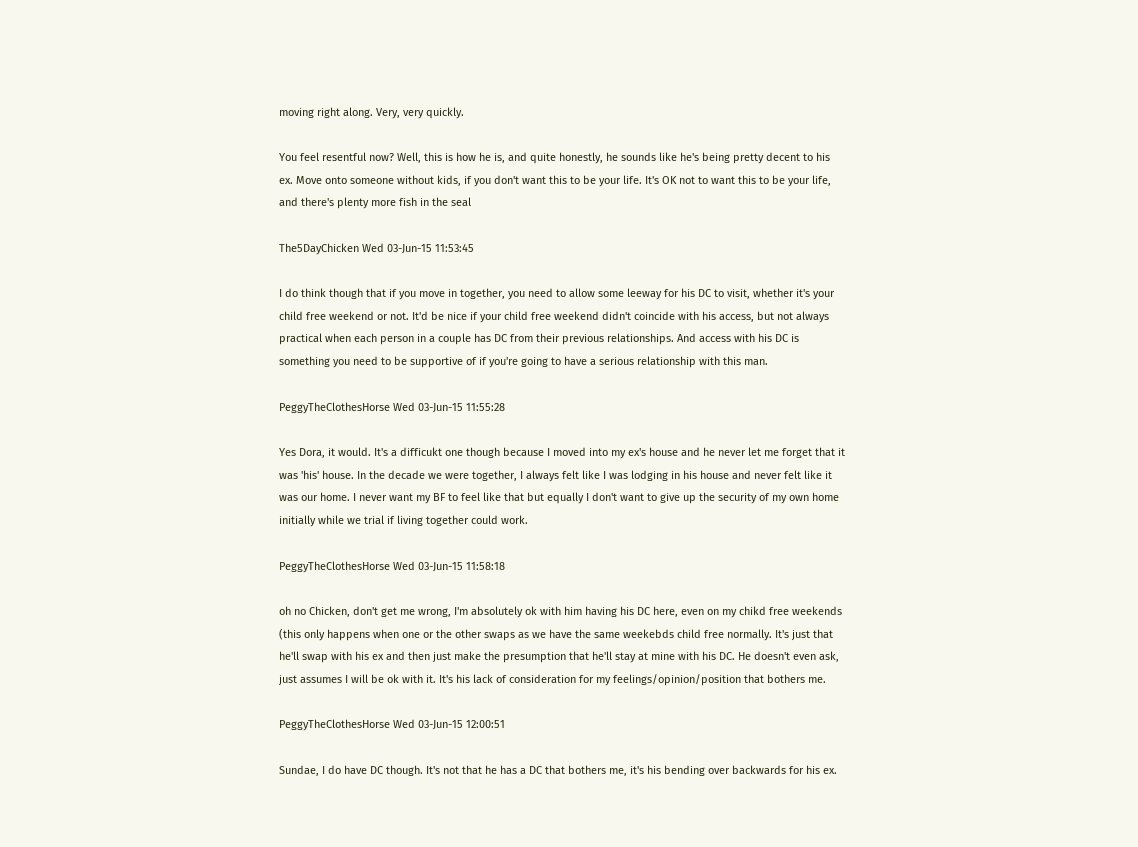moving right along. Very, very quickly.

You feel resentful now? Well, this is how he is, and quite honestly, he sounds like he's being pretty decent to his ex. Move onto someone without kids, if you don't want this to be your life. It's OK not to want this to be your life, and there's plenty more fish in the seal

The5DayChicken Wed 03-Jun-15 11:53:45

I do think though that if you move in together, you need to allow some leeway for his DC to visit, whether it's your child free weekend or not. It'd be nice if your child free weekend didn't coincide with his access, but not always practical when each person in a couple has DC from their previous relationships. And access with his DC is something you need to be supportive of if you're going to have a serious relationship with this man.

PeggyTheClothesHorse Wed 03-Jun-15 11:55:28

Yes Dora, it would. It's a difficukt one though because I moved into my ex's house and he never let me forget that it was 'his' house. In the decade we were together, I always felt like I was lodging in his house and never felt like it was our home. I never want my BF to feel like that but equally I don't want to give up the security of my own home initially while we trial if living together could work.

PeggyTheClothesHorse Wed 03-Jun-15 11:58:18

oh no Chicken, don't get me wrong, I'm absolutely ok with him having his DC here, even on my chikd free weekends (this only happens when one or the other swaps as we have the same weekebds child free normally. It's just that he'll swap with his ex and then just make the presumption that he'll stay at mine with his DC. He doesn't even ask, just assumes I will be ok with it. It's his lack of consideration for my feelings/opinion/position that bothers me.

PeggyTheClothesHorse Wed 03-Jun-15 12:00:51

Sundae, I do have DC though. It's not that he has a DC that bothers me, it's his bending over backwards for his ex.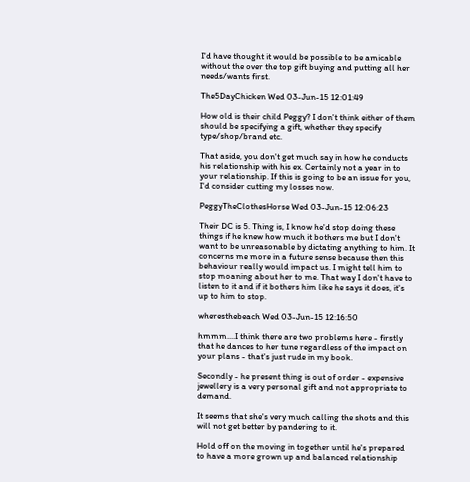I'd have thought it would be possible to be amicable without the over the top gift buying and putting all her needs/wants first.

The5DayChicken Wed 03-Jun-15 12:01:49

How old is their child Peggy? I don't think either of them should be specifying a gift, whether they specify type/shop/brand etc.

That aside, you don't get much say in how he conducts his relationship with his ex. Certainly not a year in to your relationship. If this is going to be an issue for you, I'd consider cutting my losses now.

PeggyTheClothesHorse Wed 03-Jun-15 12:06:23

Their DC is 5. Thing is, I know he'd stop doing these things if he knew how much it bothers me but I don't want to be unreasonable by dictating anything to him. It concerns me more in a future sense because then this behaviour really would impact us. I might tell him to stop moaning about her to me. That way I don't have to listen to it and if it bothers him like he says it does, it's up to him to stop.

wheresthebeach Wed 03-Jun-15 12:16:50

hmmm....I think there are two problems here - firstly that he dances to her tune regardless of the impact on your plans - that's just rude in my book.

Secondly - he present thing is out of order - expensive jewellery is a very personal gift and not appropriate to demand.

It seems that she's very much calling the shots and this will not get better by pandering to it.

Hold off on the moving in together until he's prepared to have a more grown up and balanced relationship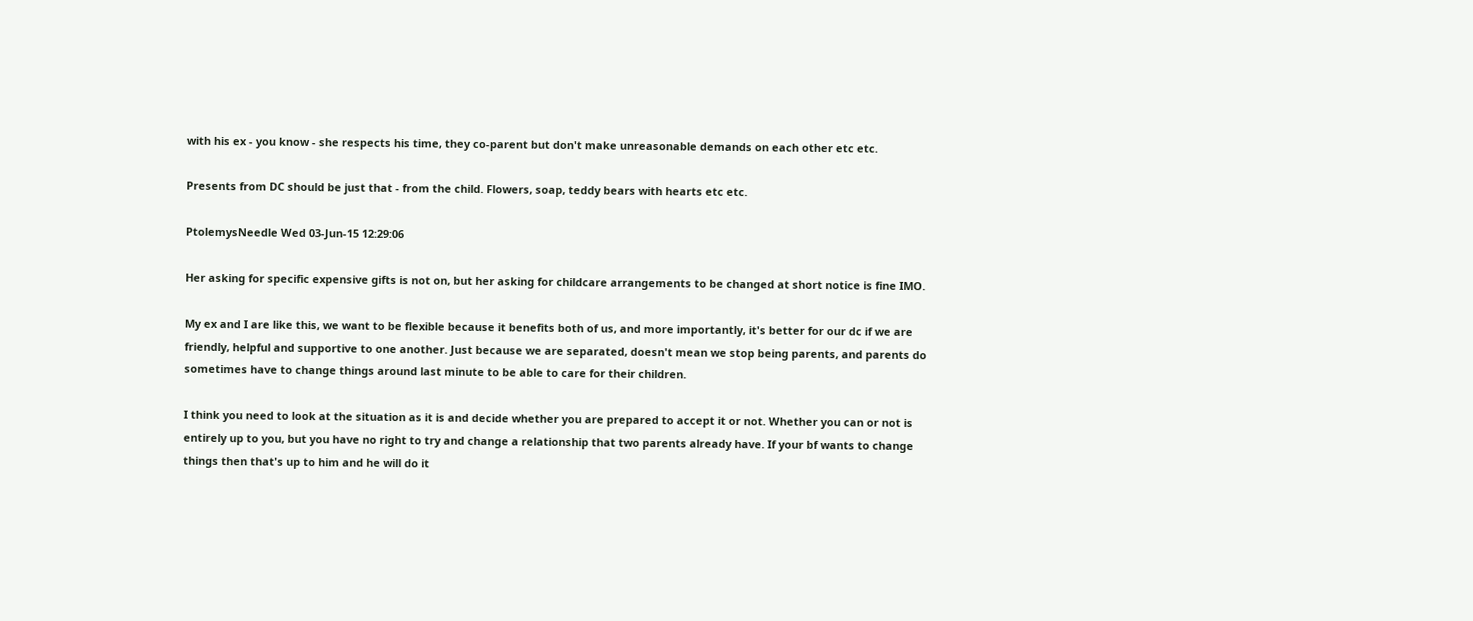with his ex - you know - she respects his time, they co-parent but don't make unreasonable demands on each other etc etc.

Presents from DC should be just that - from the child. Flowers, soap, teddy bears with hearts etc etc.

PtolemysNeedle Wed 03-Jun-15 12:29:06

Her asking for specific expensive gifts is not on, but her asking for childcare arrangements to be changed at short notice is fine IMO.

My ex and I are like this, we want to be flexible because it benefits both of us, and more importantly, it's better for our dc if we are friendly, helpful and supportive to one another. Just because we are separated, doesn't mean we stop being parents, and parents do sometimes have to change things around last minute to be able to care for their children.

I think you need to look at the situation as it is and decide whether you are prepared to accept it or not. Whether you can or not is entirely up to you, but you have no right to try and change a relationship that two parents already have. If your bf wants to change things then that's up to him and he will do it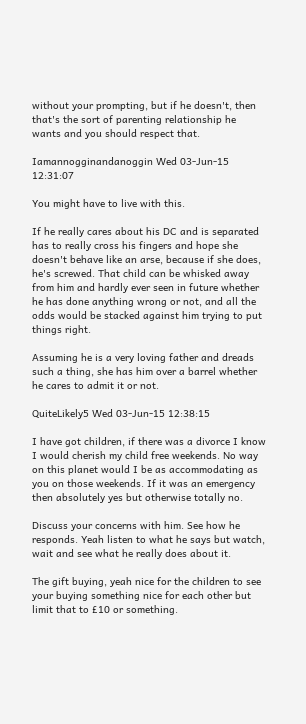without your prompting, but if he doesn't, then that's the sort of parenting relationship he wants and you should respect that.

Iamannogginandanoggin Wed 03-Jun-15 12:31:07

You might have to live with this.

If he really cares about his DC and is separated has to really cross his fingers and hope she doesn't behave like an arse, because if she does, he's screwed. That child can be whisked away from him and hardly ever seen in future whether he has done anything wrong or not, and all the odds would be stacked against him trying to put things right.

Assuming he is a very loving father and dreads such a thing, she has him over a barrel whether he cares to admit it or not.

QuiteLikely5 Wed 03-Jun-15 12:38:15

I have got children, if there was a divorce I know I would cherish my child free weekends. No way on this planet would I be as accommodating as you on those weekends. If it was an emergency then absolutely yes but otherwise totally no.

Discuss your concerns with him. See how he responds. Yeah listen to what he says but watch, wait and see what he really does about it.

The gift buying, yeah nice for the children to see your buying something nice for each other but limit that to £10 or something.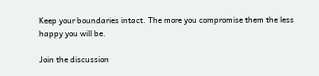Keep your boundaries intact. The more you compromise them the less happy you will be.

Join the discussion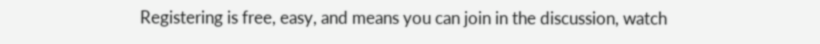Registering is free, easy, and means you can join in the discussion, watch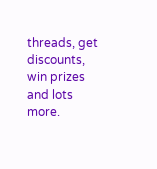threads, get discounts, win prizes and lots more.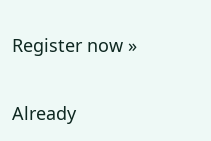Register now »

Already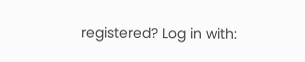registered? Log in with: